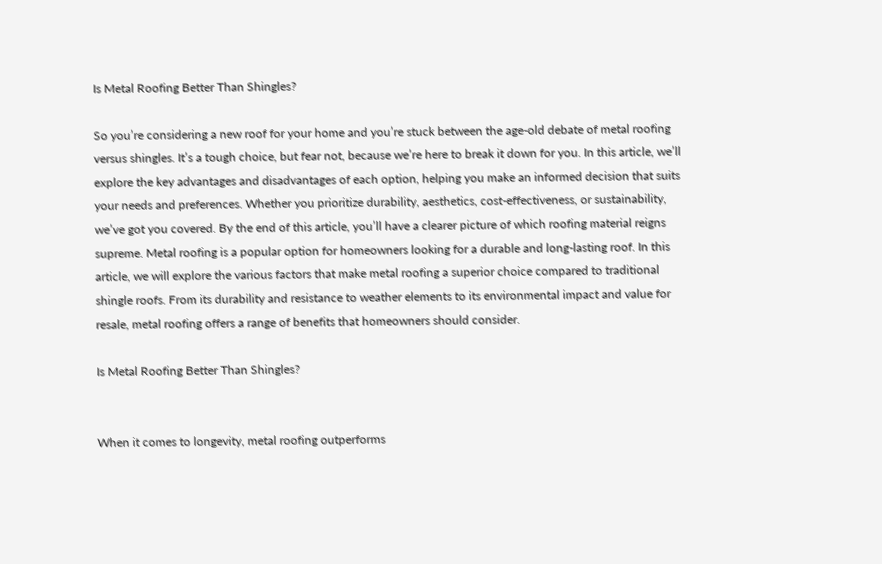Is Metal Roofing Better Than Shingles?

So you’re considering a new roof for your home and you’re stuck between the age-old debate of metal roofing versus shingles. It’s a tough choice, but fear not, because we’re here to break it down for you. In this article, we’ll explore the key advantages and disadvantages of each option, helping you make an informed decision that suits your needs and preferences. Whether you prioritize durability, aesthetics, cost-effectiveness, or sustainability, we’ve got you covered. By the end of this article, you’ll have a clearer picture of which roofing material reigns supreme. Metal roofing is a popular option for homeowners looking for a durable and long-lasting roof. In this article, we will explore the various factors that make metal roofing a superior choice compared to traditional shingle roofs. From its durability and resistance to weather elements to its environmental impact and value for resale, metal roofing offers a range of benefits that homeowners should consider.

Is Metal Roofing Better Than Shingles?


When it comes to longevity, metal roofing outperforms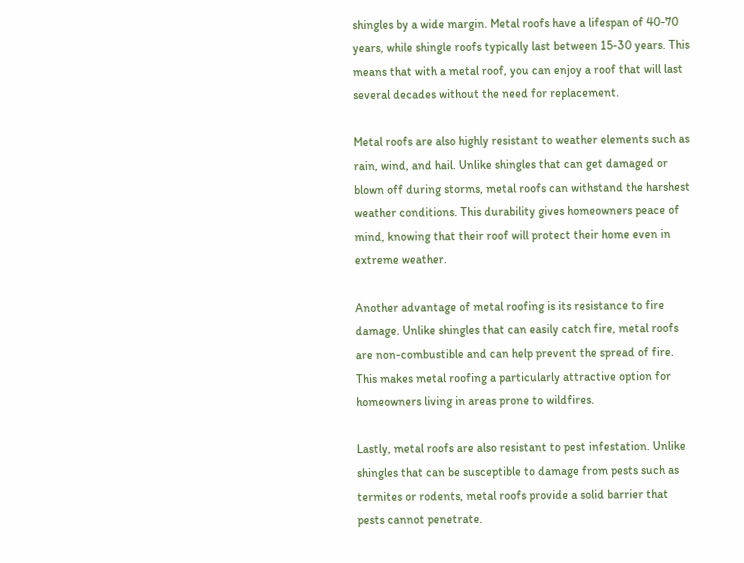shingles by a wide margin. Metal roofs have a lifespan of 40-70 years, while shingle roofs typically last between 15-30 years. This means that with a metal roof, you can enjoy a roof that will last several decades without the need for replacement.

Metal roofs are also highly resistant to weather elements such as rain, wind, and hail. Unlike shingles that can get damaged or blown off during storms, metal roofs can withstand the harshest weather conditions. This durability gives homeowners peace of mind, knowing that their roof will protect their home even in extreme weather.

Another advantage of metal roofing is its resistance to fire damage. Unlike shingles that can easily catch fire, metal roofs are non-combustible and can help prevent the spread of fire. This makes metal roofing a particularly attractive option for homeowners living in areas prone to wildfires.

Lastly, metal roofs are also resistant to pest infestation. Unlike shingles that can be susceptible to damage from pests such as termites or rodents, metal roofs provide a solid barrier that pests cannot penetrate.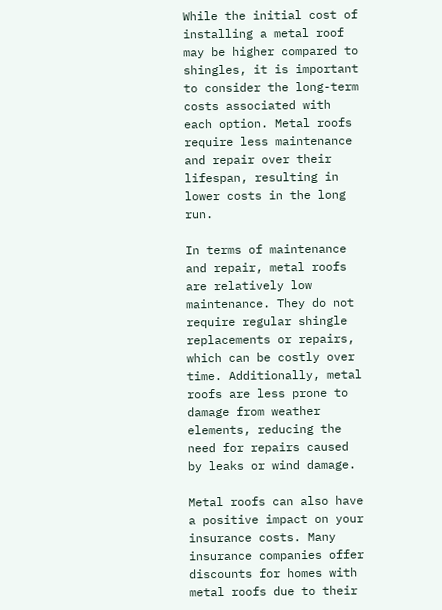While the initial cost of installing a metal roof may be higher compared to shingles, it is important to consider the long-term costs associated with each option. Metal roofs require less maintenance and repair over their lifespan, resulting in lower costs in the long run.

In terms of maintenance and repair, metal roofs are relatively low maintenance. They do not require regular shingle replacements or repairs, which can be costly over time. Additionally, metal roofs are less prone to damage from weather elements, reducing the need for repairs caused by leaks or wind damage.

Metal roofs can also have a positive impact on your insurance costs. Many insurance companies offer discounts for homes with metal roofs due to their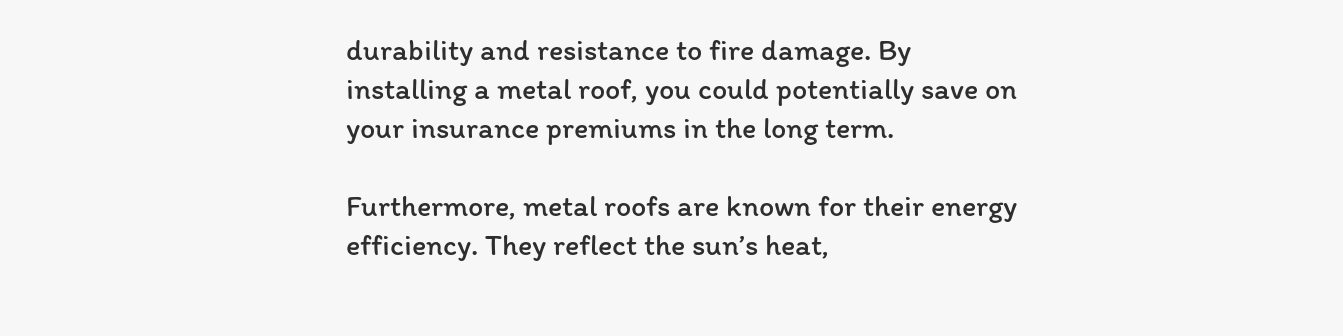durability and resistance to fire damage. By installing a metal roof, you could potentially save on your insurance premiums in the long term.

Furthermore, metal roofs are known for their energy efficiency. They reflect the sun’s heat,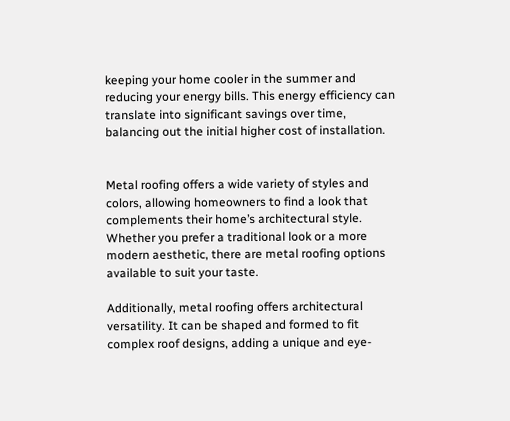keeping your home cooler in the summer and reducing your energy bills. This energy efficiency can translate into significant savings over time, balancing out the initial higher cost of installation.


Metal roofing offers a wide variety of styles and colors, allowing homeowners to find a look that complements their home’s architectural style. Whether you prefer a traditional look or a more modern aesthetic, there are metal roofing options available to suit your taste.

Additionally, metal roofing offers architectural versatility. It can be shaped and formed to fit complex roof designs, adding a unique and eye-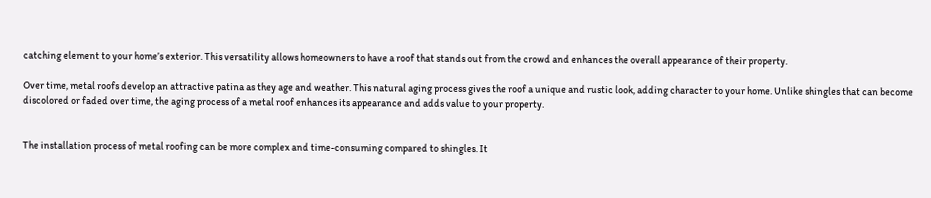catching element to your home’s exterior. This versatility allows homeowners to have a roof that stands out from the crowd and enhances the overall appearance of their property.

Over time, metal roofs develop an attractive patina as they age and weather. This natural aging process gives the roof a unique and rustic look, adding character to your home. Unlike shingles that can become discolored or faded over time, the aging process of a metal roof enhances its appearance and adds value to your property.


The installation process of metal roofing can be more complex and time-consuming compared to shingles. It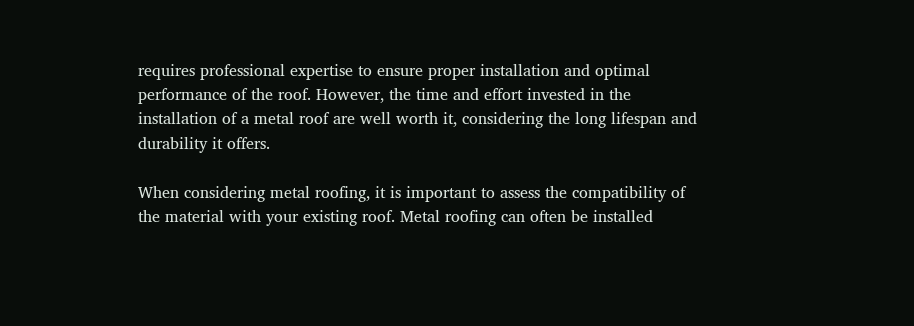requires professional expertise to ensure proper installation and optimal performance of the roof. However, the time and effort invested in the installation of a metal roof are well worth it, considering the long lifespan and durability it offers.

When considering metal roofing, it is important to assess the compatibility of the material with your existing roof. Metal roofing can often be installed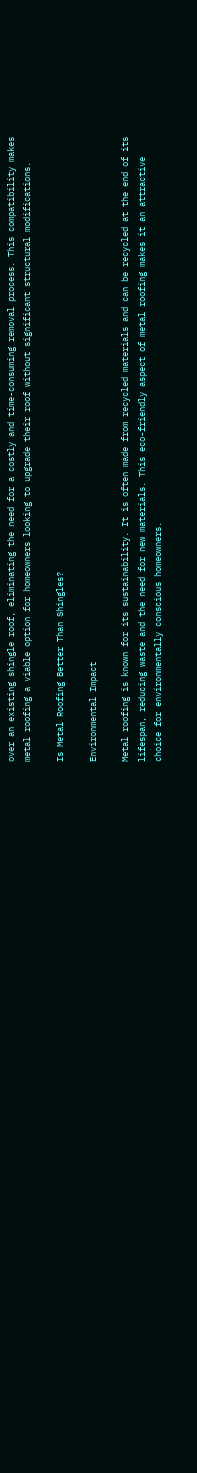over an existing shingle roof, eliminating the need for a costly and time-consuming removal process. This compatibility makes metal roofing a viable option for homeowners looking to upgrade their roof without significant structural modifications.

Is Metal Roofing Better Than Shingles?

Environmental Impact

Metal roofing is known for its sustainability. It is often made from recycled materials and can be recycled at the end of its lifespan, reducing waste and the need for new materials. This eco-friendly aspect of metal roofing makes it an attractive choice for environmentally conscious homeowners.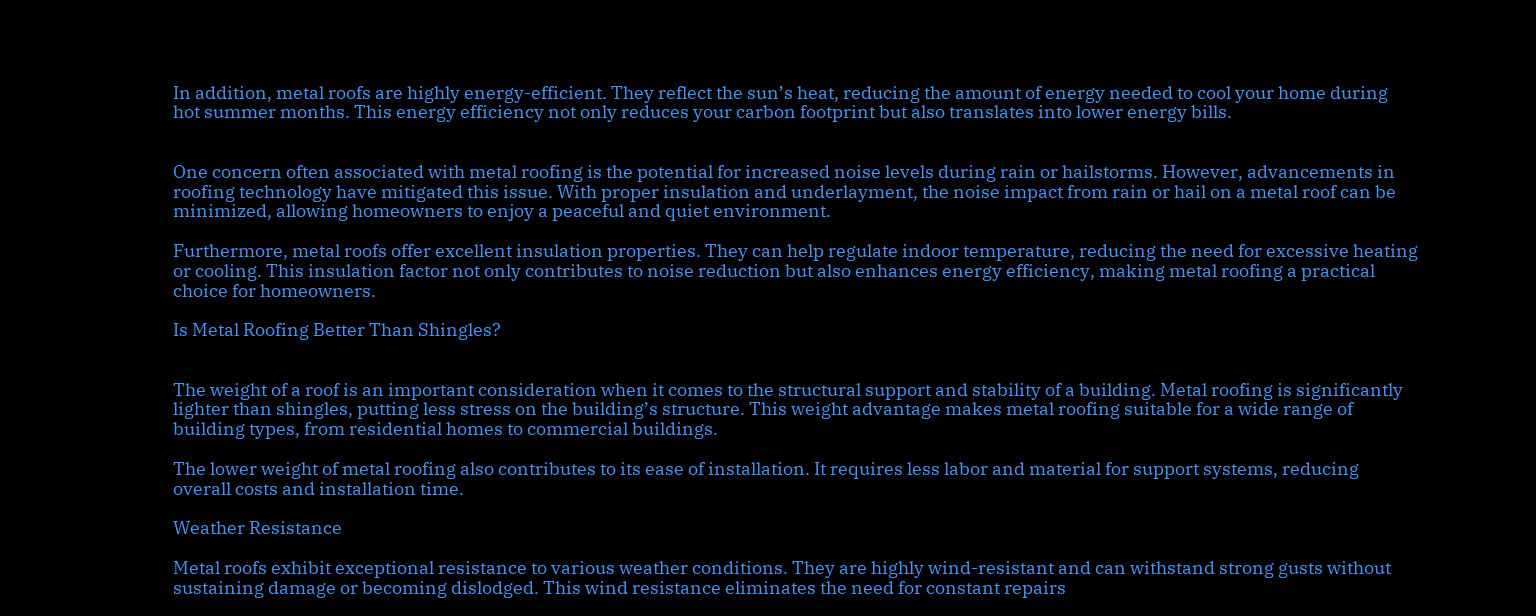In addition, metal roofs are highly energy-efficient. They reflect the sun’s heat, reducing the amount of energy needed to cool your home during hot summer months. This energy efficiency not only reduces your carbon footprint but also translates into lower energy bills.


One concern often associated with metal roofing is the potential for increased noise levels during rain or hailstorms. However, advancements in roofing technology have mitigated this issue. With proper insulation and underlayment, the noise impact from rain or hail on a metal roof can be minimized, allowing homeowners to enjoy a peaceful and quiet environment.

Furthermore, metal roofs offer excellent insulation properties. They can help regulate indoor temperature, reducing the need for excessive heating or cooling. This insulation factor not only contributes to noise reduction but also enhances energy efficiency, making metal roofing a practical choice for homeowners.

Is Metal Roofing Better Than Shingles?


The weight of a roof is an important consideration when it comes to the structural support and stability of a building. Metal roofing is significantly lighter than shingles, putting less stress on the building’s structure. This weight advantage makes metal roofing suitable for a wide range of building types, from residential homes to commercial buildings.

The lower weight of metal roofing also contributes to its ease of installation. It requires less labor and material for support systems, reducing overall costs and installation time.

Weather Resistance

Metal roofs exhibit exceptional resistance to various weather conditions. They are highly wind-resistant and can withstand strong gusts without sustaining damage or becoming dislodged. This wind resistance eliminates the need for constant repairs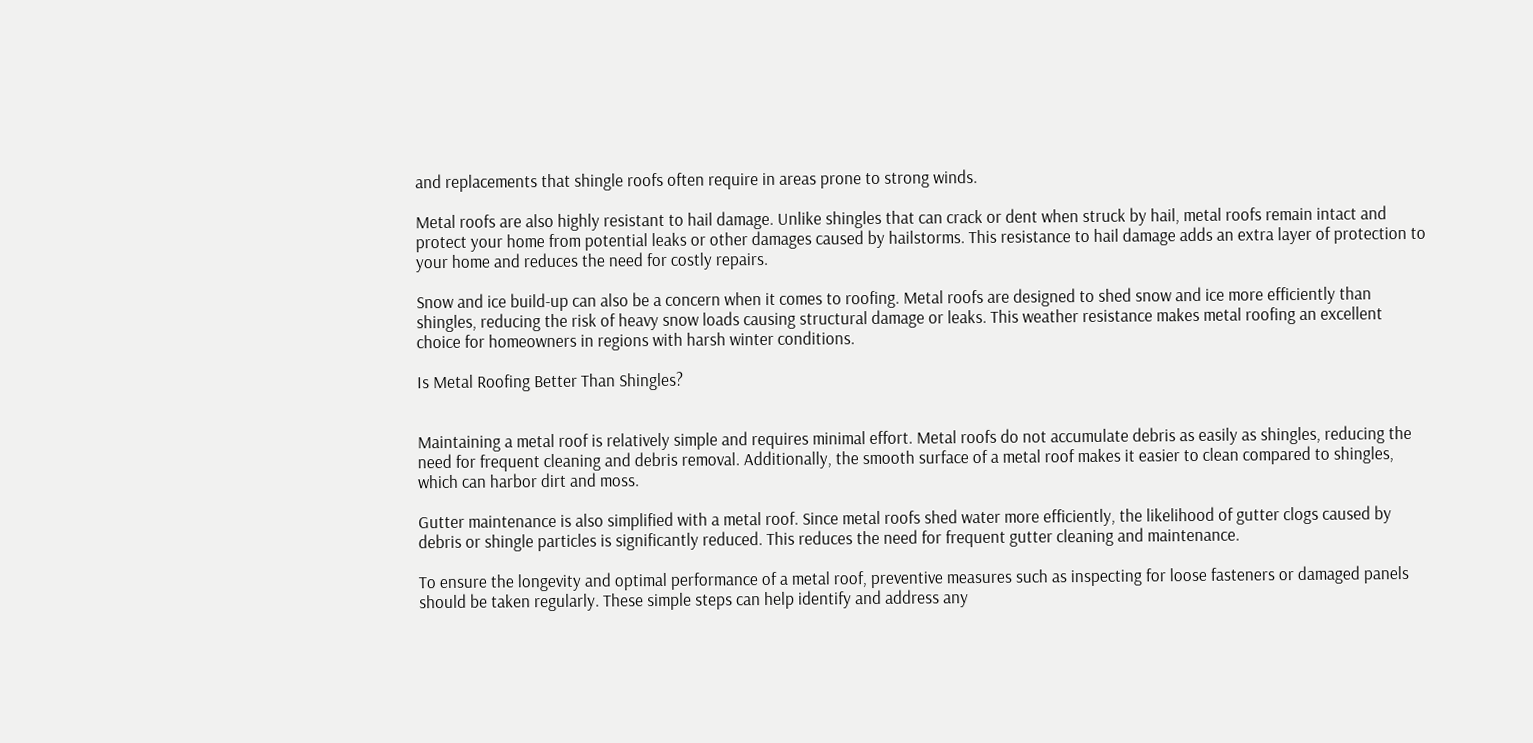and replacements that shingle roofs often require in areas prone to strong winds.

Metal roofs are also highly resistant to hail damage. Unlike shingles that can crack or dent when struck by hail, metal roofs remain intact and protect your home from potential leaks or other damages caused by hailstorms. This resistance to hail damage adds an extra layer of protection to your home and reduces the need for costly repairs.

Snow and ice build-up can also be a concern when it comes to roofing. Metal roofs are designed to shed snow and ice more efficiently than shingles, reducing the risk of heavy snow loads causing structural damage or leaks. This weather resistance makes metal roofing an excellent choice for homeowners in regions with harsh winter conditions.

Is Metal Roofing Better Than Shingles?


Maintaining a metal roof is relatively simple and requires minimal effort. Metal roofs do not accumulate debris as easily as shingles, reducing the need for frequent cleaning and debris removal. Additionally, the smooth surface of a metal roof makes it easier to clean compared to shingles, which can harbor dirt and moss.

Gutter maintenance is also simplified with a metal roof. Since metal roofs shed water more efficiently, the likelihood of gutter clogs caused by debris or shingle particles is significantly reduced. This reduces the need for frequent gutter cleaning and maintenance.

To ensure the longevity and optimal performance of a metal roof, preventive measures such as inspecting for loose fasteners or damaged panels should be taken regularly. These simple steps can help identify and address any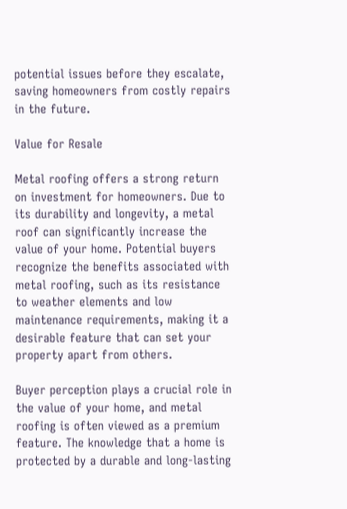potential issues before they escalate, saving homeowners from costly repairs in the future.

Value for Resale

Metal roofing offers a strong return on investment for homeowners. Due to its durability and longevity, a metal roof can significantly increase the value of your home. Potential buyers recognize the benefits associated with metal roofing, such as its resistance to weather elements and low maintenance requirements, making it a desirable feature that can set your property apart from others.

Buyer perception plays a crucial role in the value of your home, and metal roofing is often viewed as a premium feature. The knowledge that a home is protected by a durable and long-lasting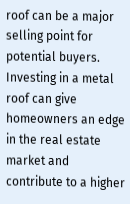roof can be a major selling point for potential buyers. Investing in a metal roof can give homeowners an edge in the real estate market and contribute to a higher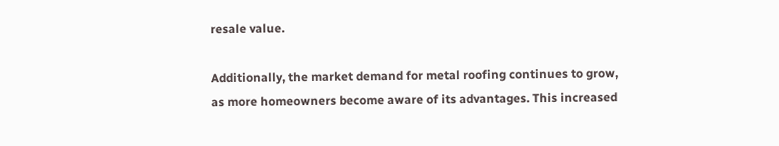resale value.

Additionally, the market demand for metal roofing continues to grow, as more homeowners become aware of its advantages. This increased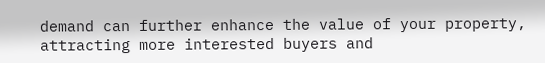demand can further enhance the value of your property, attracting more interested buyers and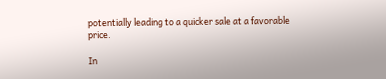potentially leading to a quicker sale at a favorable price.

In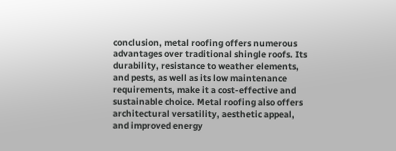conclusion, metal roofing offers numerous advantages over traditional shingle roofs. Its durability, resistance to weather elements, and pests, as well as its low maintenance requirements, make it a cost-effective and sustainable choice. Metal roofing also offers architectural versatility, aesthetic appeal, and improved energy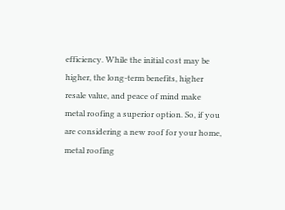efficiency. While the initial cost may be higher, the long-term benefits, higher resale value, and peace of mind make metal roofing a superior option. So, if you are considering a new roof for your home, metal roofing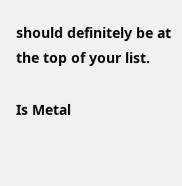should definitely be at the top of your list.

Is Metal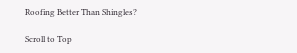Roofing Better Than Shingles?

Scroll to Top